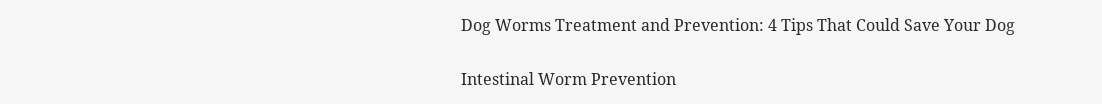Dog Worms Treatment and Prevention: 4 Tips That Could Save Your Dog

Intestinal Worm Prevention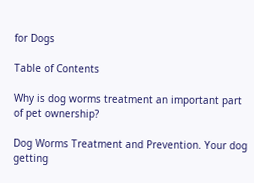for Dogs

Table of Contents

Why is dog worms treatment an important part of pet ownership?

Dog Worms Treatment and Prevention. Your dog getting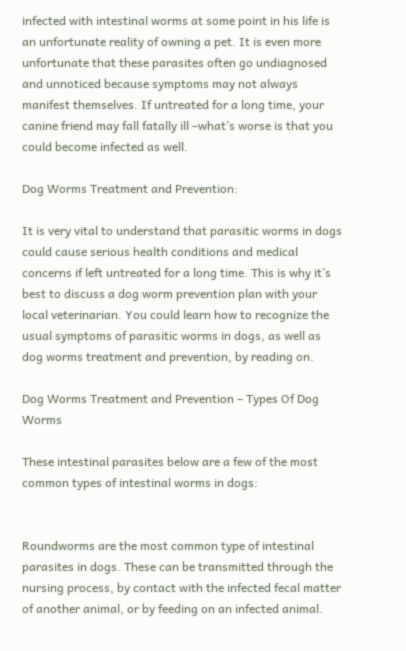infected with intestinal worms at some point in his life is an unfortunate reality of owning a pet. It is even more unfortunate that these parasites often go undiagnosed and unnoticed because symptoms may not always manifest themselves. If untreated for a long time, your canine friend may fall fatally ill –what’s worse is that you could become infected as well.

Dog Worms Treatment and Prevention:

It is very vital to understand that parasitic worms in dogs could cause serious health conditions and medical concerns if left untreated for a long time. This is why it’s best to discuss a dog worm prevention plan with your local veterinarian. You could learn how to recognize the usual symptoms of parasitic worms in dogs, as well as dog worms treatment and prevention, by reading on.

Dog Worms Treatment and Prevention – Types Of Dog Worms

These intestinal parasites below are a few of the most common types of intestinal worms in dogs:


Roundworms are the most common type of intestinal parasites in dogs. These can be transmitted through the nursing process, by contact with the infected fecal matter of another animal, or by feeding on an infected animal.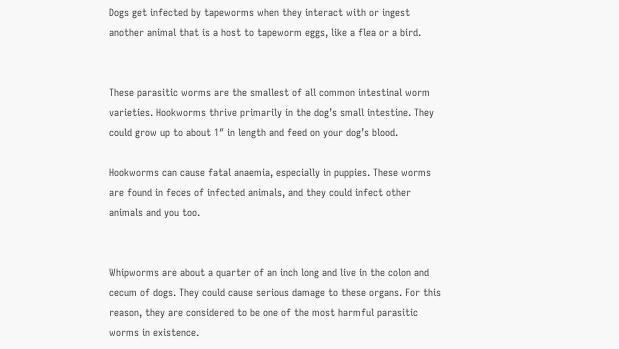Dogs get infected by tapeworms when they interact with or ingest another animal that is a host to tapeworm eggs, like a flea or a bird.


These parasitic worms are the smallest of all common intestinal worm varieties. Hookworms thrive primarily in the dog’s small intestine. They could grow up to about 1″ in length and feed on your dog’s blood.

Hookworms can cause fatal anaemia, especially in puppies. These worms are found in feces of infected animals, and they could infect other animals and you too.


Whipworms are about a quarter of an inch long and live in the colon and cecum of dogs. They could cause serious damage to these organs. For this reason, they are considered to be one of the most harmful parasitic worms in existence.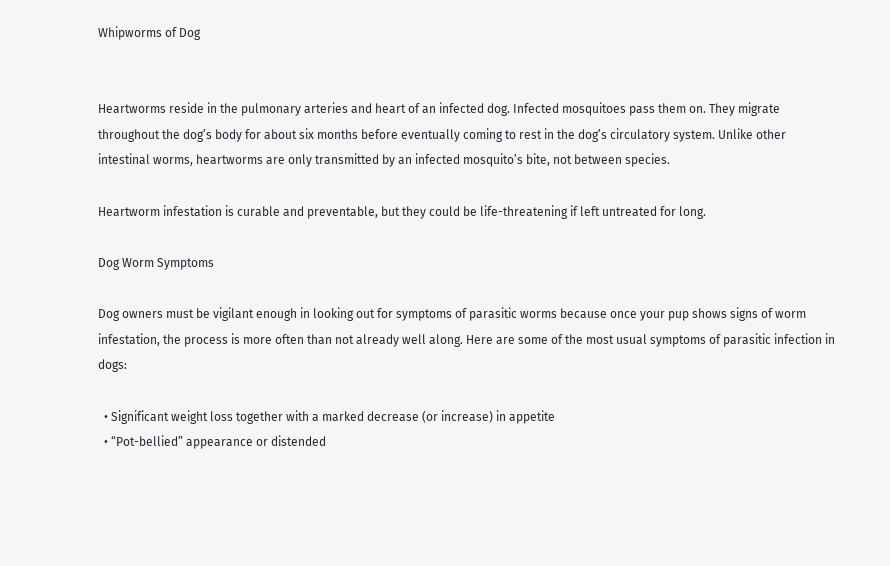Whipworms of Dog


Heartworms reside in the pulmonary arteries and heart of an infected dog. Infected mosquitoes pass them on. They migrate throughout the dog’s body for about six months before eventually coming to rest in the dog’s circulatory system. Unlike other intestinal worms, heartworms are only transmitted by an infected mosquito’s bite, not between species.

Heartworm infestation is curable and preventable, but they could be life-threatening if left untreated for long.

Dog Worm Symptoms

Dog owners must be vigilant enough in looking out for symptoms of parasitic worms because once your pup shows signs of worm infestation, the process is more often than not already well along. Here are some of the most usual symptoms of parasitic infection in dogs:

  • Significant weight loss together with a marked decrease (or increase) in appetite
  • “Pot-bellied” appearance or distended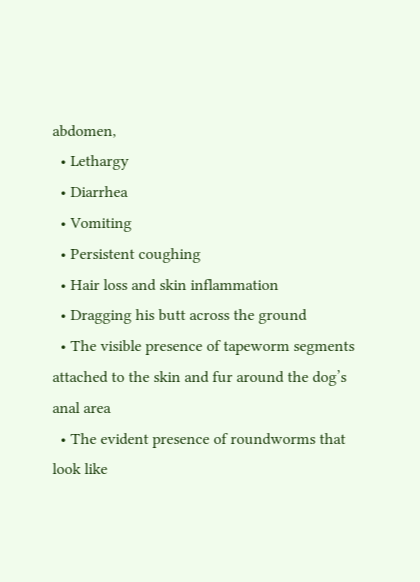abdomen,
  • Lethargy
  • Diarrhea
  • Vomiting
  • Persistent coughing
  • Hair loss and skin inflammation
  • Dragging his butt across the ground
  • The visible presence of tapeworm segments attached to the skin and fur around the dog’s anal area
  • The evident presence of roundworms that look like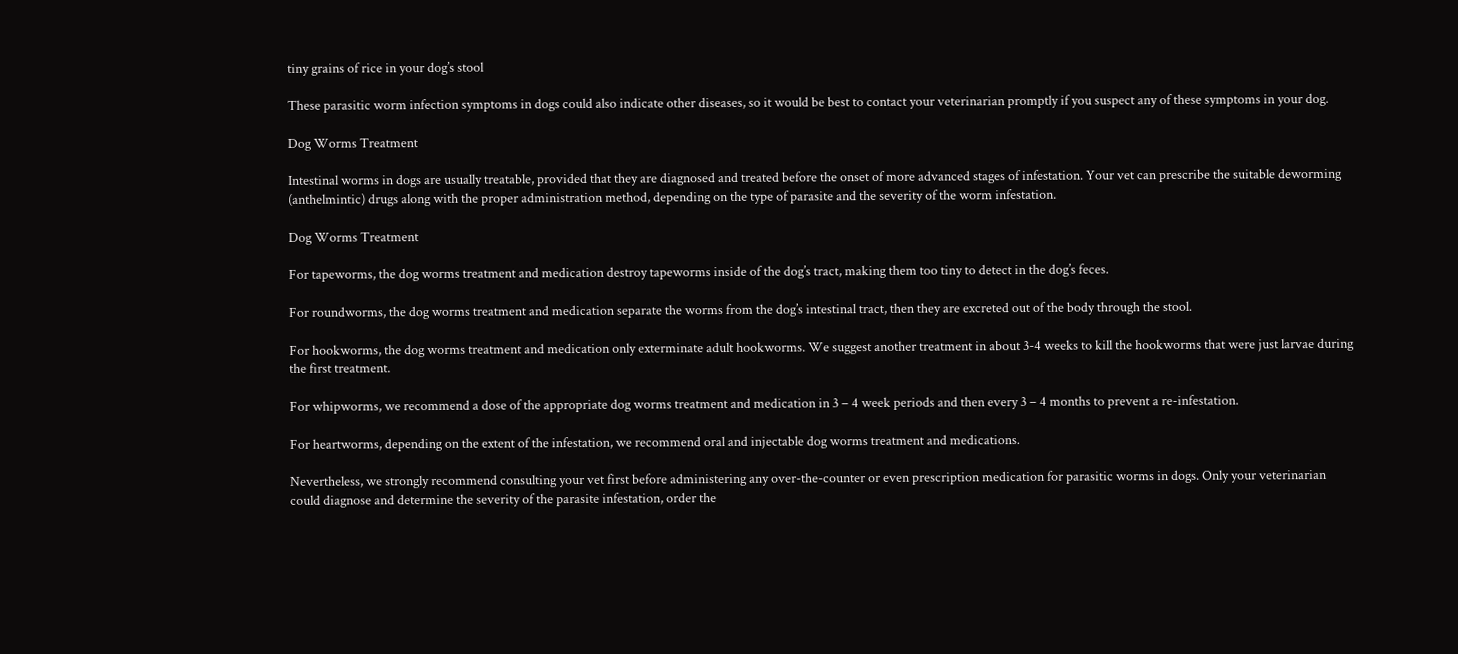tiny grains of rice in your dog’s stool

These parasitic worm infection symptoms in dogs could also indicate other diseases, so it would be best to contact your veterinarian promptly if you suspect any of these symptoms in your dog.

Dog Worms Treatment

Intestinal worms in dogs are usually treatable, provided that they are diagnosed and treated before the onset of more advanced stages of infestation. Your vet can prescribe the suitable deworming (anthelmintic) drugs along with the proper administration method, depending on the type of parasite and the severity of the worm infestation.

Dog Worms Treatment

For tapeworms, the dog worms treatment and medication destroy tapeworms inside of the dog’s tract, making them too tiny to detect in the dog’s feces.

For roundworms, the dog worms treatment and medication separate the worms from the dog’s intestinal tract, then they are excreted out of the body through the stool.

For hookworms, the dog worms treatment and medication only exterminate adult hookworms. We suggest another treatment in about 3-4 weeks to kill the hookworms that were just larvae during the first treatment.

For whipworms, we recommend a dose of the appropriate dog worms treatment and medication in 3 – 4 week periods and then every 3 – 4 months to prevent a re-infestation.

For heartworms, depending on the extent of the infestation, we recommend oral and injectable dog worms treatment and medications.

Nevertheless, we strongly recommend consulting your vet first before administering any over-the-counter or even prescription medication for parasitic worms in dogs. Only your veterinarian could diagnose and determine the severity of the parasite infestation, order the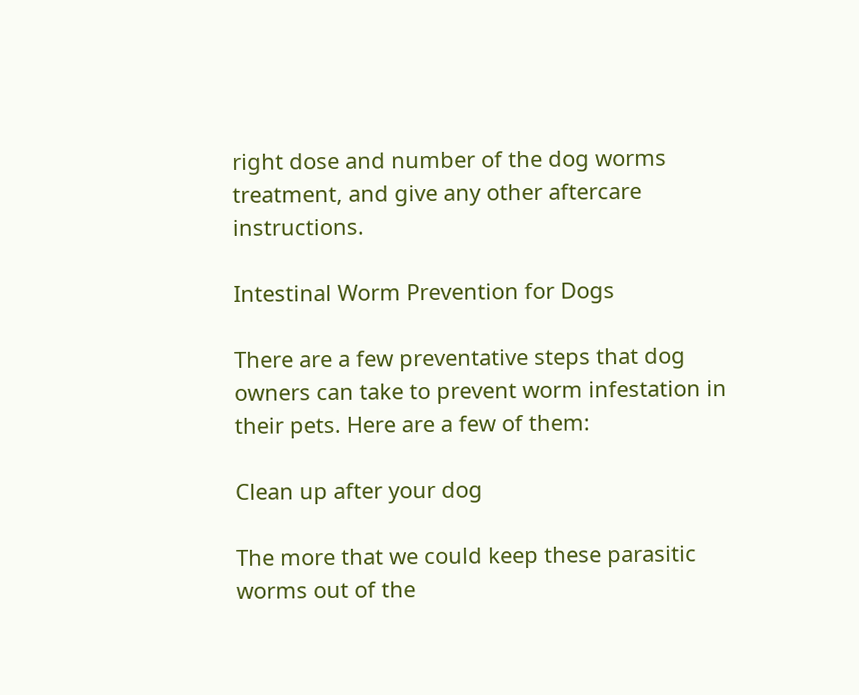right dose and number of the dog worms treatment, and give any other aftercare instructions.

Intestinal Worm Prevention for Dogs

There are a few preventative steps that dog owners can take to prevent worm infestation in their pets. Here are a few of them:

Clean up after your dog

The more that we could keep these parasitic worms out of the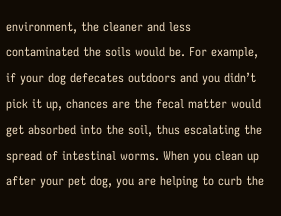environment, the cleaner and less contaminated the soils would be. For example, if your dog defecates outdoors and you didn’t pick it up, chances are the fecal matter would get absorbed into the soil, thus escalating the spread of intestinal worms. When you clean up after your pet dog, you are helping to curb the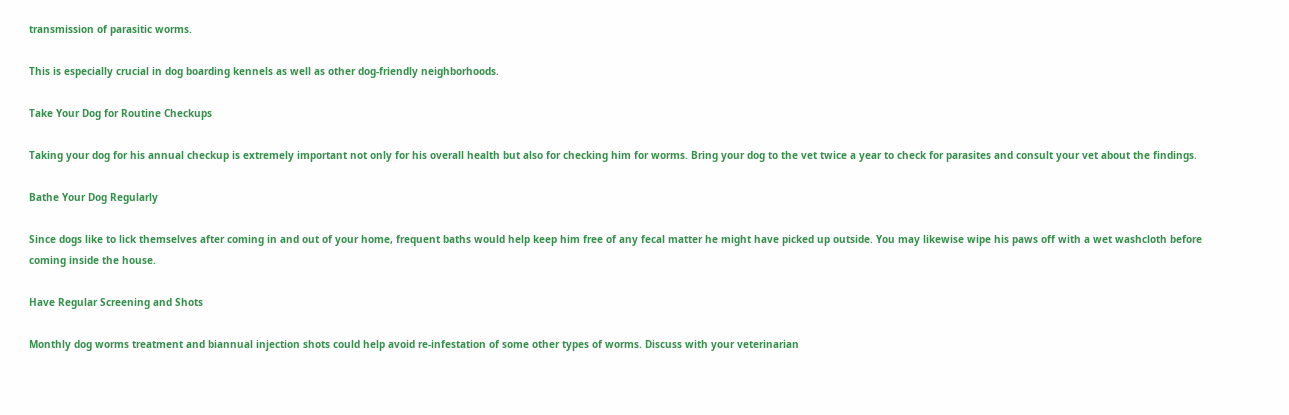transmission of parasitic worms.

This is especially crucial in dog boarding kennels as well as other dog-friendly neighborhoods.

Take Your Dog for Routine Checkups

Taking your dog for his annual checkup is extremely important not only for his overall health but also for checking him for worms. Bring your dog to the vet twice a year to check for parasites and consult your vet about the findings.

Bathe Your Dog Regularly

Since dogs like to lick themselves after coming in and out of your home, frequent baths would help keep him free of any fecal matter he might have picked up outside. You may likewise wipe his paws off with a wet washcloth before coming inside the house.

Have Regular Screening and Shots

Monthly dog worms treatment and biannual injection shots could help avoid re-infestation of some other types of worms. Discuss with your veterinarian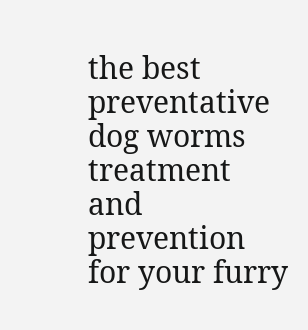the best preventative dog worms treatment and prevention for your furry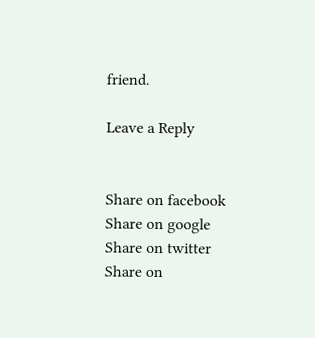friend.

Leave a Reply


Share on facebook
Share on google
Share on twitter
Share on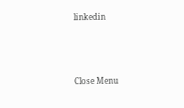linkedin



Close Menu